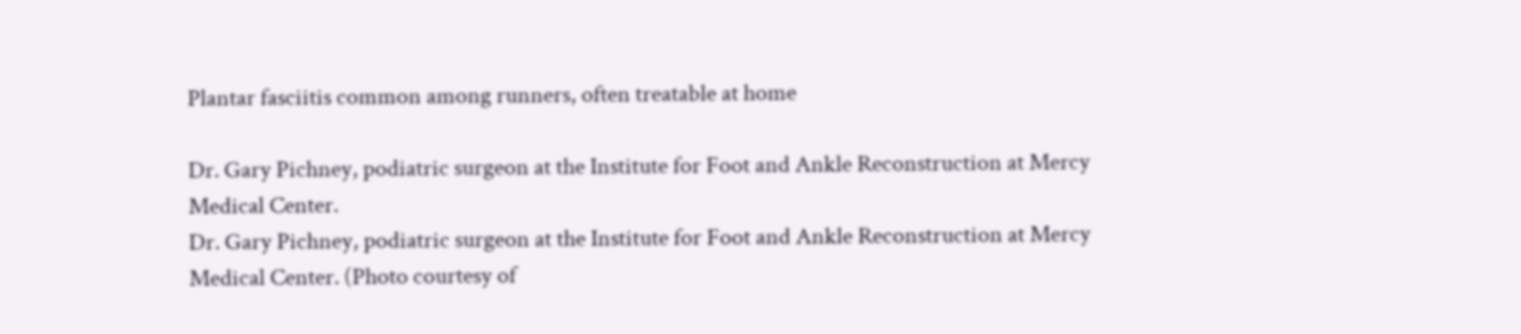Plantar fasciitis common among runners, often treatable at home

Dr. Gary Pichney, podiatric surgeon at the Institute for Foot and Ankle Reconstruction at Mercy Medical Center.
Dr. Gary Pichney, podiatric surgeon at the Institute for Foot and Ankle Reconstruction at Mercy Medical Center. (Photo courtesy of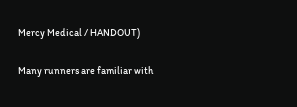Mercy Medical / HANDOUT)

Many runners are familiar with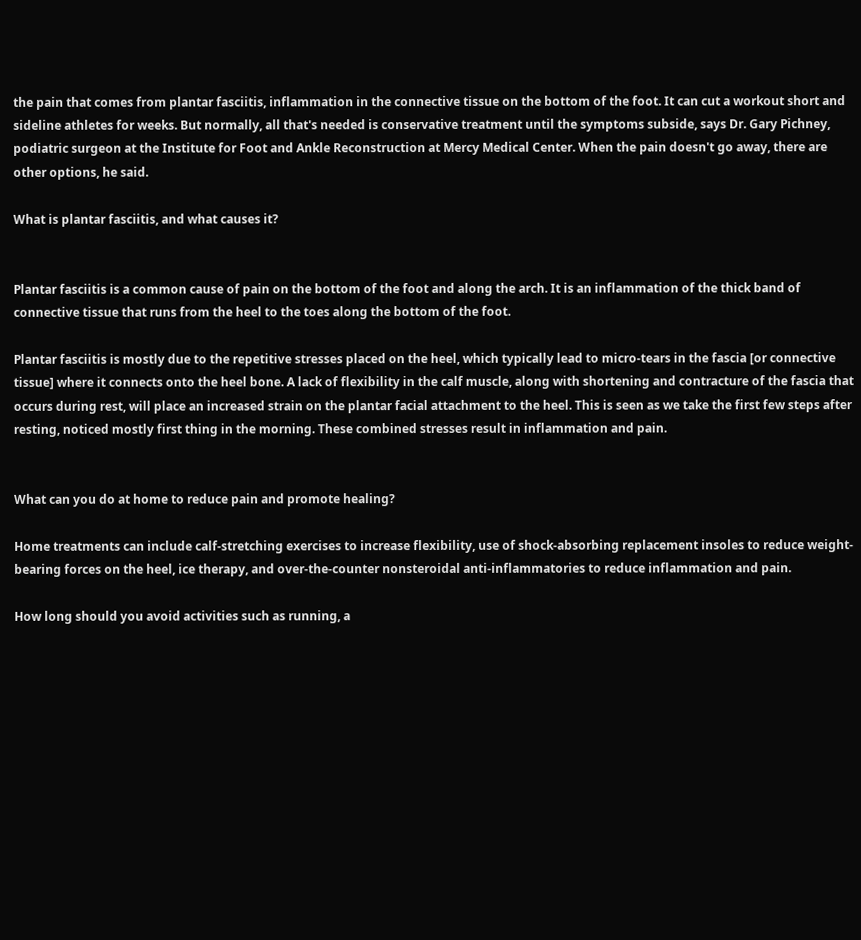the pain that comes from plantar fasciitis, inflammation in the connective tissue on the bottom of the foot. It can cut a workout short and sideline athletes for weeks. But normally, all that's needed is conservative treatment until the symptoms subside, says Dr. Gary Pichney, podiatric surgeon at the Institute for Foot and Ankle Reconstruction at Mercy Medical Center. When the pain doesn't go away, there are other options, he said.

What is plantar fasciitis, and what causes it?


Plantar fasciitis is a common cause of pain on the bottom of the foot and along the arch. It is an inflammation of the thick band of connective tissue that runs from the heel to the toes along the bottom of the foot.

Plantar fasciitis is mostly due to the repetitive stresses placed on the heel, which typically lead to micro-tears in the fascia [or connective tissue] where it connects onto the heel bone. A lack of flexibility in the calf muscle, along with shortening and contracture of the fascia that occurs during rest, will place an increased strain on the plantar facial attachment to the heel. This is seen as we take the first few steps after resting, noticed mostly first thing in the morning. These combined stresses result in inflammation and pain.


What can you do at home to reduce pain and promote healing?

Home treatments can include calf-stretching exercises to increase flexibility, use of shock-absorbing replacement insoles to reduce weight-bearing forces on the heel, ice therapy, and over-the-counter nonsteroidal anti-inflammatories to reduce inflammation and pain.

How long should you avoid activities such as running, a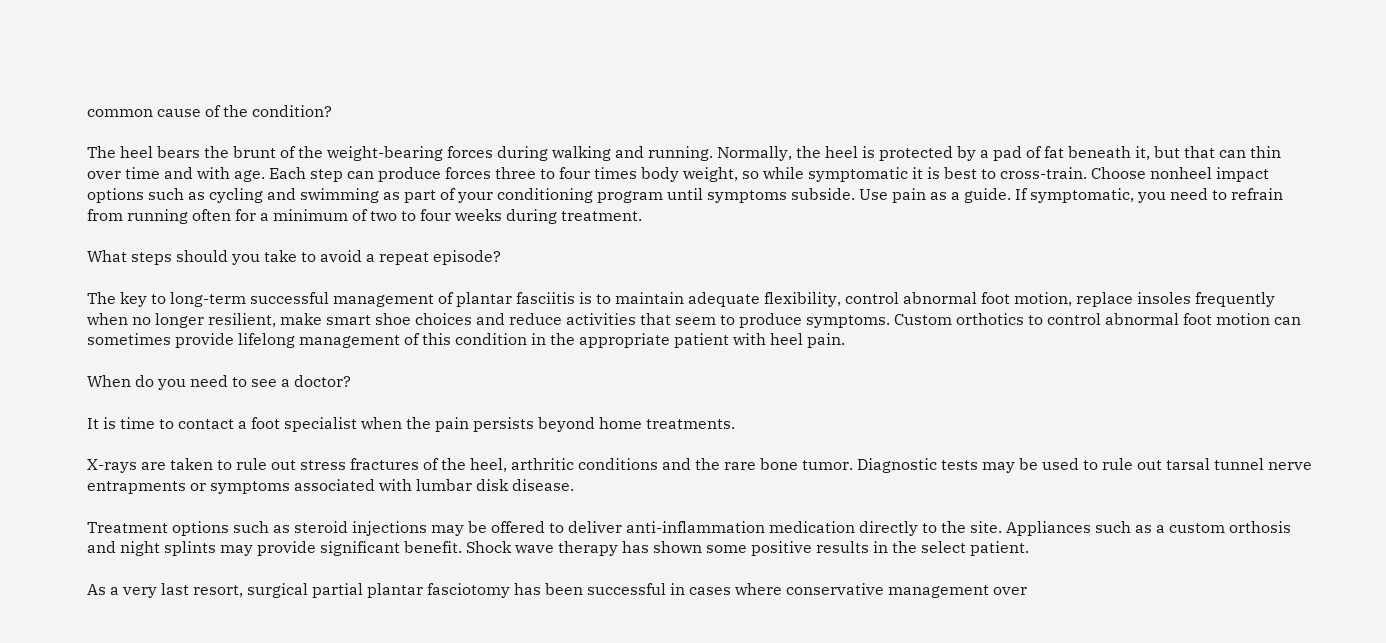common cause of the condition?

The heel bears the brunt of the weight-bearing forces during walking and running. Normally, the heel is protected by a pad of fat beneath it, but that can thin over time and with age. Each step can produce forces three to four times body weight, so while symptomatic it is best to cross-train. Choose nonheel impact options such as cycling and swimming as part of your conditioning program until symptoms subside. Use pain as a guide. If symptomatic, you need to refrain from running often for a minimum of two to four weeks during treatment.

What steps should you take to avoid a repeat episode?

The key to long-term successful management of plantar fasciitis is to maintain adequate flexibility, control abnormal foot motion, replace insoles frequently when no longer resilient, make smart shoe choices and reduce activities that seem to produce symptoms. Custom orthotics to control abnormal foot motion can sometimes provide lifelong management of this condition in the appropriate patient with heel pain.

When do you need to see a doctor?

It is time to contact a foot specialist when the pain persists beyond home treatments.

X-rays are taken to rule out stress fractures of the heel, arthritic conditions and the rare bone tumor. Diagnostic tests may be used to rule out tarsal tunnel nerve entrapments or symptoms associated with lumbar disk disease.

Treatment options such as steroid injections may be offered to deliver anti-inflammation medication directly to the site. Appliances such as a custom orthosis and night splints may provide significant benefit. Shock wave therapy has shown some positive results in the select patient.

As a very last resort, surgical partial plantar fasciotomy has been successful in cases where conservative management over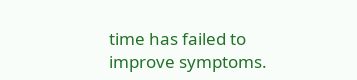time has failed to improve symptoms.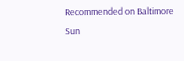Recommended on Baltimore Sun